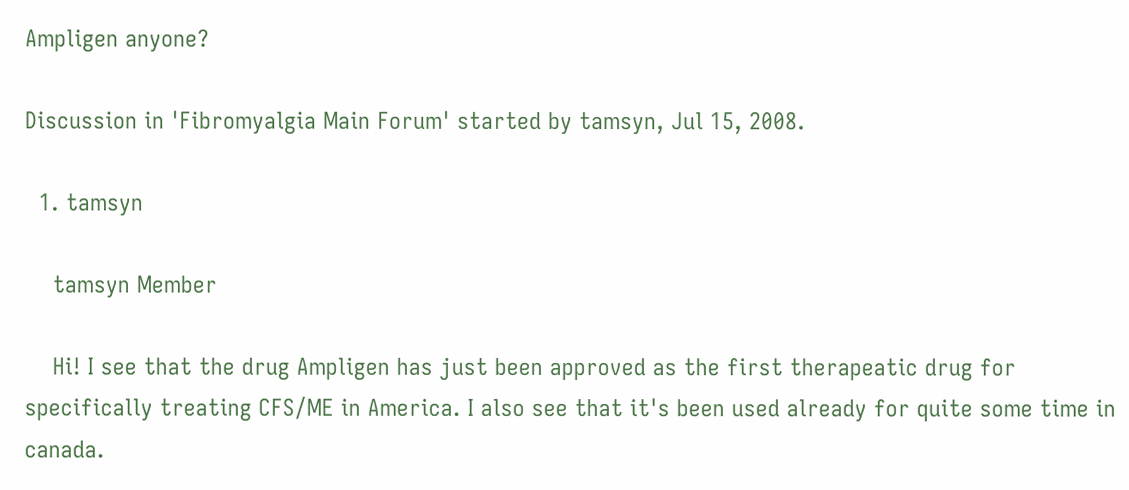Ampligen anyone?

Discussion in 'Fibromyalgia Main Forum' started by tamsyn, Jul 15, 2008.

  1. tamsyn

    tamsyn Member

    Hi! I see that the drug Ampligen has just been approved as the first therapeatic drug for specifically treating CFS/ME in America. I also see that it's been used already for quite some time in canada.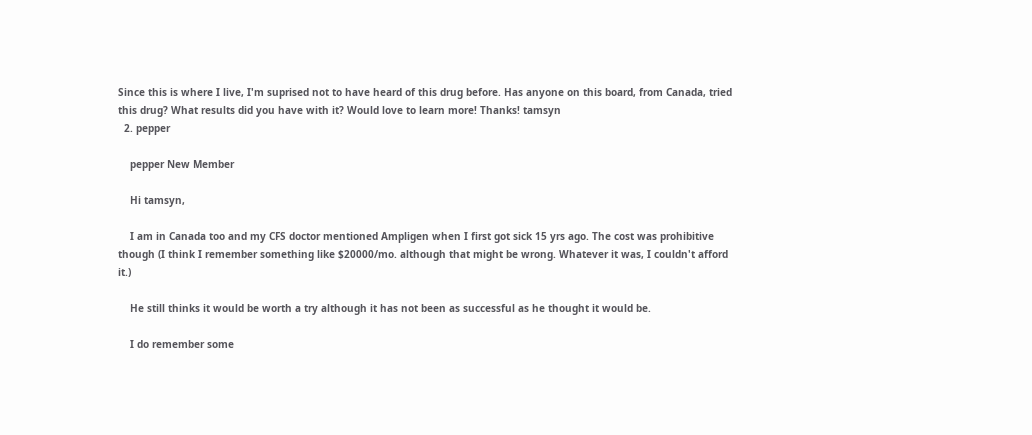Since this is where I live, I'm suprised not to have heard of this drug before. Has anyone on this board, from Canada, tried this drug? What results did you have with it? Would love to learn more! Thanks! tamsyn
  2. pepper

    pepper New Member

    Hi tamsyn,

    I am in Canada too and my CFS doctor mentioned Ampligen when I first got sick 15 yrs ago. The cost was prohibitive though (I think I remember something like $20000/mo. although that might be wrong. Whatever it was, I couldn't afford it.)

    He still thinks it would be worth a try although it has not been as successful as he thought it would be.

    I do remember some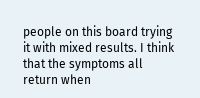people on this board trying it with mixed results. I think that the symptoms all return when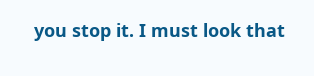you stop it. I must look that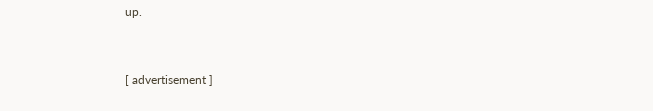up.


[ advertisement ]